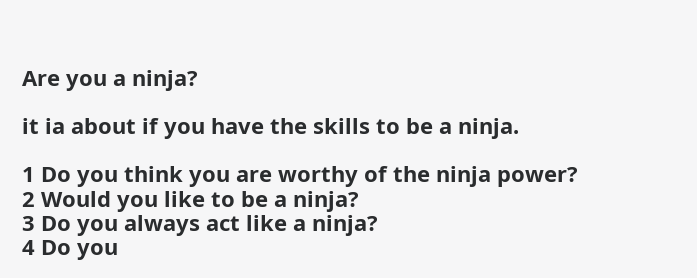Are you a ninja?

it ia about if you have the skills to be a ninja.

1 Do you think you are worthy of the ninja power?
2 Would you like to be a ninja?
3 Do you always act like a ninja?
4 Do you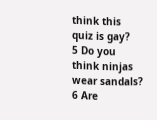think this quiz is gay?
5 Do you think ninjas wear sandals?
6 Are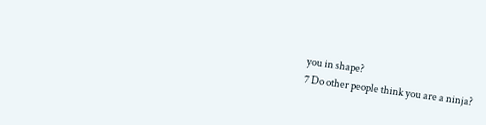you in shape?
7 Do other people think you are a ninja?